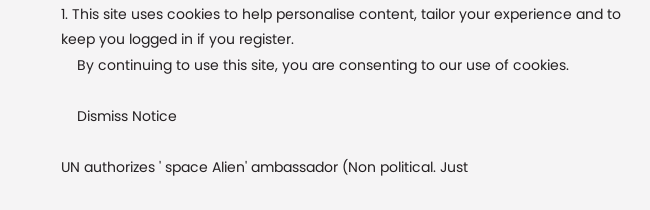1. This site uses cookies to help personalise content, tailor your experience and to keep you logged in if you register.
    By continuing to use this site, you are consenting to our use of cookies.

    Dismiss Notice

UN authorizes ' space Alien' ambassador (Non political. Just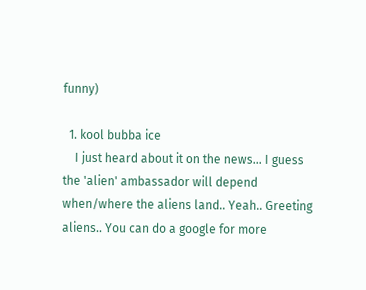funny)

  1. kool bubba ice
    I just heard about it on the news... I guess the 'alien' ambassador will depend when/where the aliens land.. Yeah.. Greeting aliens.. You can do a google for more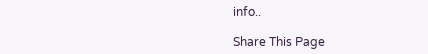info..

Share This Page